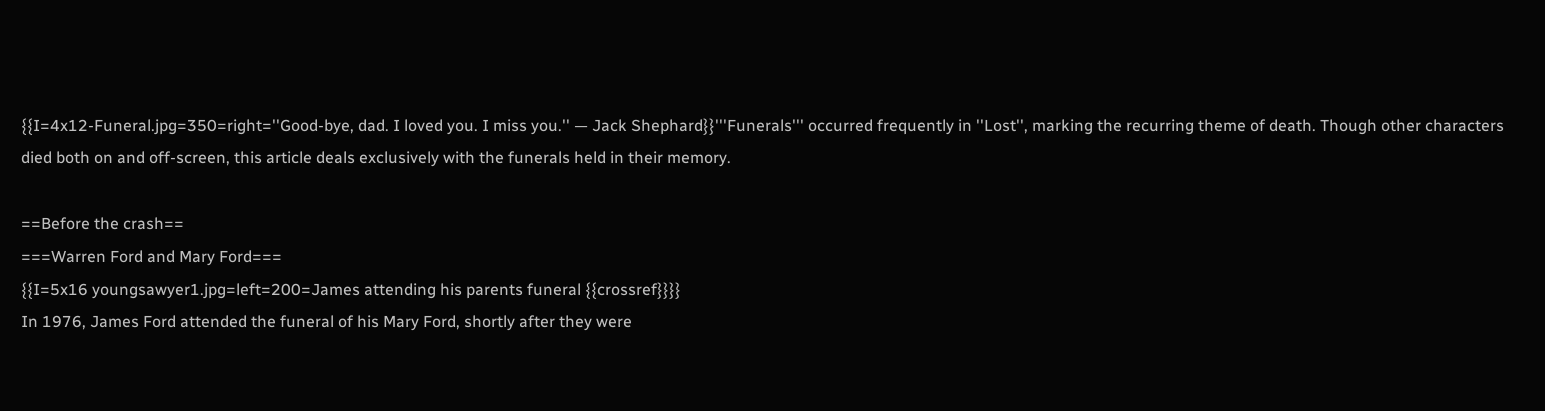{{I=4x12-Funeral.jpg=350=right=''Good-bye, dad. I loved you. I miss you.'' — Jack Shephard}}'''Funerals''' occurred frequently in ''Lost'', marking the recurring theme of death. Though other characters died both on and off-screen, this article deals exclusively with the funerals held in their memory.

==Before the crash==
===Warren Ford and Mary Ford===
{{I=5x16 youngsawyer1.jpg=left=200=James attending his parents funeral {{crossref}}}}
In 1976, James Ford attended the funeral of his Mary Ford, shortly after they were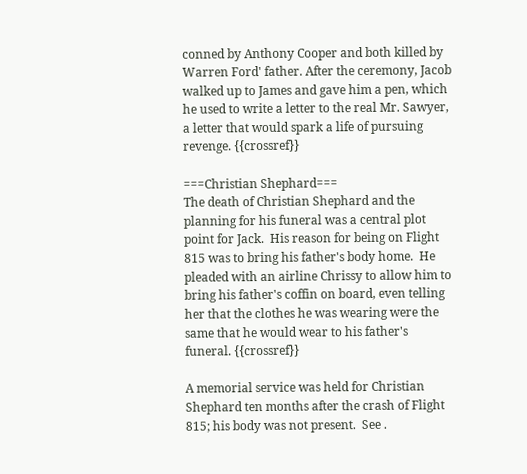conned by Anthony Cooper and both killed by Warren Ford' father. After the ceremony, Jacob walked up to James and gave him a pen, which he used to write a letter to the real Mr. Sawyer, a letter that would spark a life of pursuing revenge. {{crossref}}

===Christian Shephard===
The death of Christian Shephard and the planning for his funeral was a central plot point for Jack.  His reason for being on Flight 815 was to bring his father's body home.  He pleaded with an airline Chrissy to allow him to bring his father's coffin on board, even telling her that the clothes he was wearing were the same that he would wear to his father's funeral. {{crossref}}

A memorial service was held for Christian Shephard ten months after the crash of Flight 815; his body was not present.  See .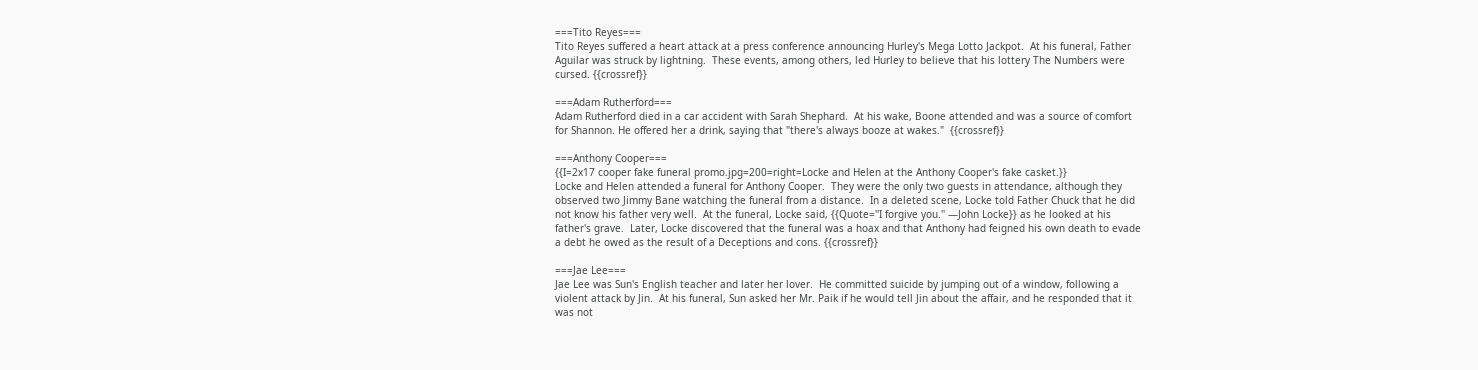===Tito Reyes===
Tito Reyes suffered a heart attack at a press conference announcing Hurley's Mega Lotto Jackpot.  At his funeral, Father Aguilar was struck by lightning.  These events, among others, led Hurley to believe that his lottery The Numbers were cursed. {{crossref}}

===Adam Rutherford===
Adam Rutherford died in a car accident with Sarah Shephard.  At his wake, Boone attended and was a source of comfort for Shannon. He offered her a drink, saying that "there's always booze at wakes."  {{crossref}}

===Anthony Cooper===
{{I=2x17 cooper fake funeral promo.jpg=200=right=Locke and Helen at the Anthony Cooper's fake casket.}}
Locke and Helen attended a funeral for Anthony Cooper.  They were the only two guests in attendance, although they observed two Jimmy Bane watching the funeral from a distance.  In a deleted scene, Locke told Father Chuck that he did not know his father very well.  At the funeral, Locke said, {{Quote=''I forgive you.'' —John Locke}} as he looked at his father's grave.  Later, Locke discovered that the funeral was a hoax and that Anthony had feigned his own death to evade a debt he owed as the result of a Deceptions and cons. {{crossref}}

===Jae Lee===
Jae Lee was Sun's English teacher and later her lover.  He committed suicide by jumping out of a window, following a violent attack by Jin.  At his funeral, Sun asked her Mr. Paik if he would tell Jin about the affair, and he responded that it was not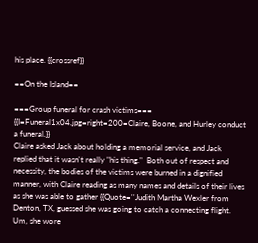his place. {{crossref}}

==On the Island==

===Group funeral for crash victims===
{{I=Funeral1x04.jpg=right=200=Claire, Boone, and Hurley conduct a funeral.}}
Claire asked Jack about holding a memorial service, and Jack replied that it wasn't really "his thing."  Both out of respect and necessity, the bodies of the victims were burned in a dignified manner, with Claire reading as many names and details of their lives as she was able to gather {{Quote=''Judith Martha Wexler from Denton, TX, guessed she was going to catch a connecting flight. Um, she wore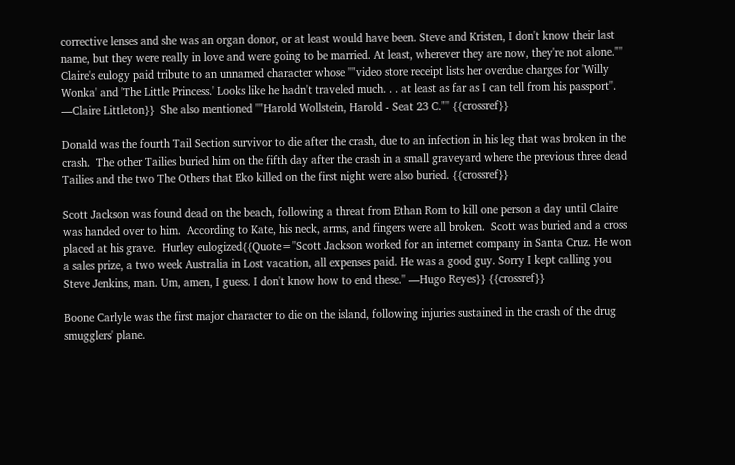corrective lenses and she was an organ donor, or at least would have been. Steve and Kristen, I don't know their last name, but they were really in love and were going to be married. At least, wherever they are now, they're not alone."''  Claire's eulogy paid tribute to an unnamed character whose ''"video store receipt lists her overdue charges for 'Willy Wonka' and 'The Little Princess.' Looks like he hadn't traveled much. . . at least as far as I can tell from his passport''. —Claire Littleton}}  She also mentioned ''"Harold Wollstein, Harold - Seat 23 C."'' {{crossref}}

Donald was the fourth Tail Section survivor to die after the crash, due to an infection in his leg that was broken in the crash.  The other Tailies buried him on the fifth day after the crash in a small graveyard where the previous three dead Tailies and the two The Others that Eko killed on the first night were also buried. {{crossref}}

Scott Jackson was found dead on the beach, following a threat from Ethan Rom to kill one person a day until Claire was handed over to him.  According to Kate, his neck, arms, and fingers were all broken.  Scott was buried and a cross placed at his grave.  Hurley eulogized{{Quote=''Scott Jackson worked for an internet company in Santa Cruz. He won a sales prize, a two week Australia in Lost vacation, all expenses paid. He was a good guy. Sorry I kept calling you Steve Jenkins, man. Um, amen, I guess. I don't know how to end these.'' —Hugo Reyes}} {{crossref}}

Boone Carlyle was the first major character to die on the island, following injuries sustained in the crash of the drug smugglers' plane.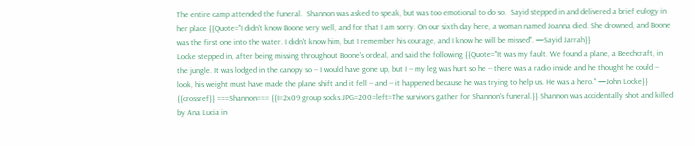The entire camp attended the funeral.  Shannon was asked to speak, but was too emotional to do so.  Sayid stepped in and delivered a brief eulogy in her place {{Quote=''I didn't know Boone very well, and for that I am sorry. On our sixth day here, a woman named Joanna died. She drowned, and Boone was the first one into the water. I didn't know him, but I remember his courage, and I know he will be missed''. —Sayid Jarrah}}
Locke stepped in, after being missing throughout Boone's ordeal, and said the following {{Quote=''It was my fault. We found a plane, a Beechcraft, in the jungle. It was lodged in the canopy so -- I would have gone up, but I -- my leg was hurt so he -- there was a radio inside and he thought he could -- look, his weight must have made the plane shift and it fell -- and -- it happened because he was trying to help us. He was a hero.'' —John Locke}} {{crossref}} ===Shannon=== {{I=2x09 group socks.JPG=200=left=The survivors gather for Shannon's funeral.}} Shannon was accidentally shot and killed by Ana Lucia in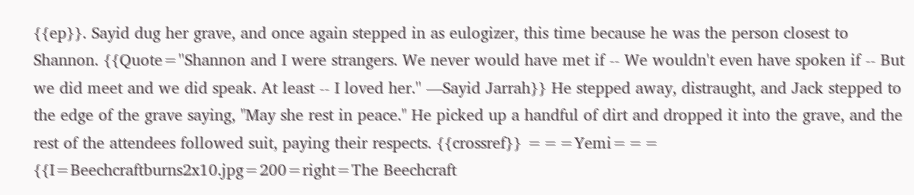{{ep}}. Sayid dug her grave, and once again stepped in as eulogizer, this time because he was the person closest to Shannon. {{Quote=''Shannon and I were strangers. We never would have met if -- We wouldn't even have spoken if -- But we did meet and we did speak. At least -- I loved her.'' —Sayid Jarrah}} He stepped away, distraught, and Jack stepped to the edge of the grave saying, "May she rest in peace." He picked up a handful of dirt and dropped it into the grave, and the rest of the attendees followed suit, paying their respects. {{crossref}} ===Yemi=== {{I=Beechcraftburns2x10.jpg=200=right=The Beechcraft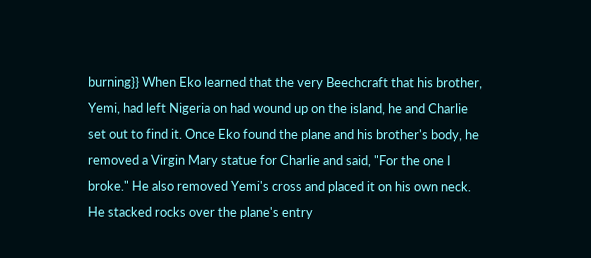burning}} When Eko learned that the very Beechcraft that his brother, Yemi, had left Nigeria on had wound up on the island, he and Charlie set out to find it. Once Eko found the plane and his brother's body, he removed a Virgin Mary statue for Charlie and said, "For the one I broke." He also removed Yemi's cross and placed it on his own neck. He stacked rocks over the plane's entry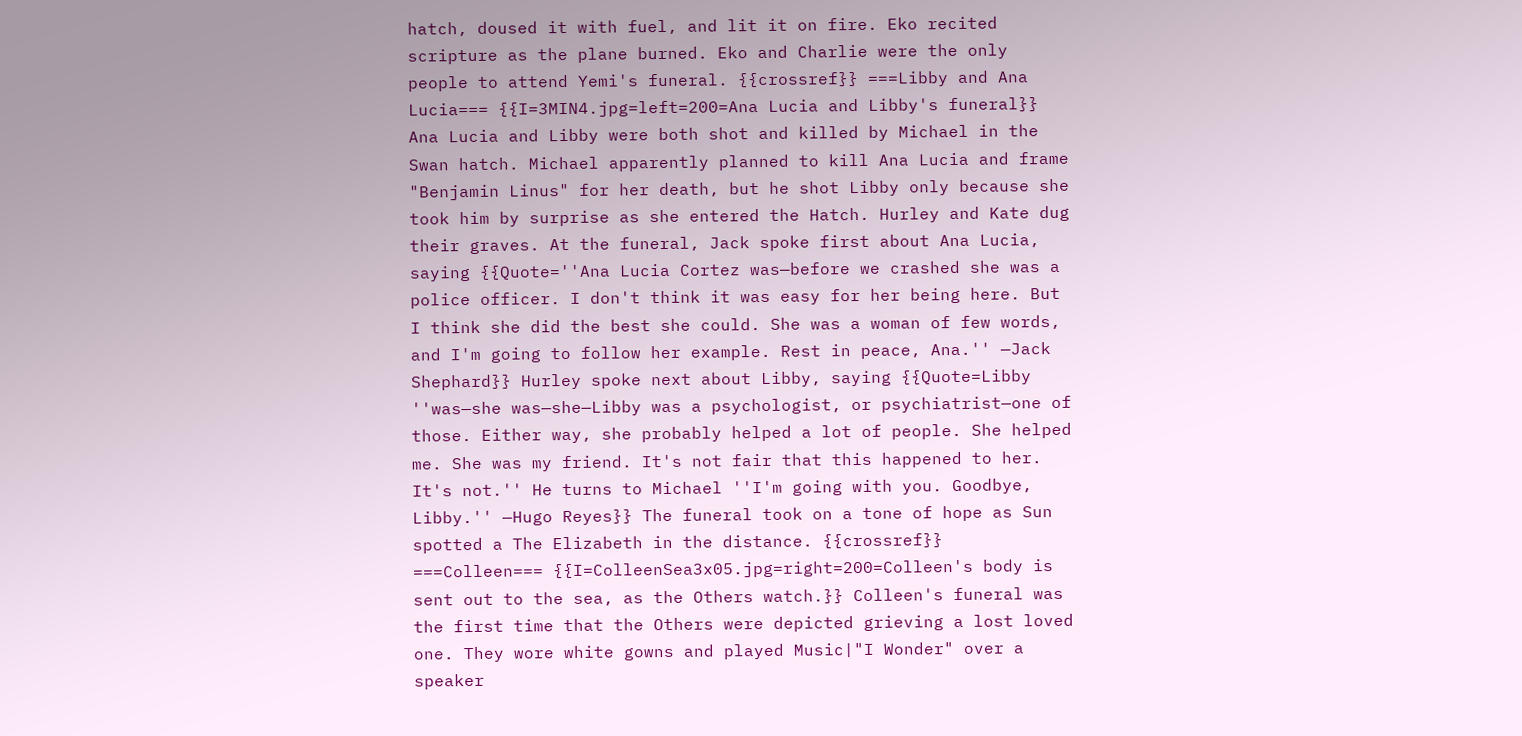hatch, doused it with fuel, and lit it on fire. Eko recited scripture as the plane burned. Eko and Charlie were the only people to attend Yemi's funeral. {{crossref}} ===Libby and Ana Lucia=== {{I=3MIN4.jpg=left=200=Ana Lucia and Libby's funeral}} Ana Lucia and Libby were both shot and killed by Michael in the Swan hatch. Michael apparently planned to kill Ana Lucia and frame "Benjamin Linus" for her death, but he shot Libby only because she took him by surprise as she entered the Hatch. Hurley and Kate dug their graves. At the funeral, Jack spoke first about Ana Lucia, saying {{Quote=''Ana Lucia Cortez was—before we crashed she was a police officer. I don't think it was easy for her being here. But I think she did the best she could. She was a woman of few words, and I'm going to follow her example. Rest in peace, Ana.'' —Jack Shephard}} Hurley spoke next about Libby, saying {{Quote=Libby ''was—she was—she—Libby was a psychologist, or psychiatrist—one of those. Either way, she probably helped a lot of people. She helped me. She was my friend. It's not fair that this happened to her. It's not.'' He turns to Michael ''I'm going with you. Goodbye, Libby.'' —Hugo Reyes}} The funeral took on a tone of hope as Sun spotted a The Elizabeth in the distance. {{crossref}} ===Colleen=== {{I=ColleenSea3x05.jpg=right=200=Colleen's body is sent out to the sea, as the Others watch.}} Colleen's funeral was the first time that the Others were depicted grieving a lost loved one. They wore white gowns and played Music|"I Wonder" over a speaker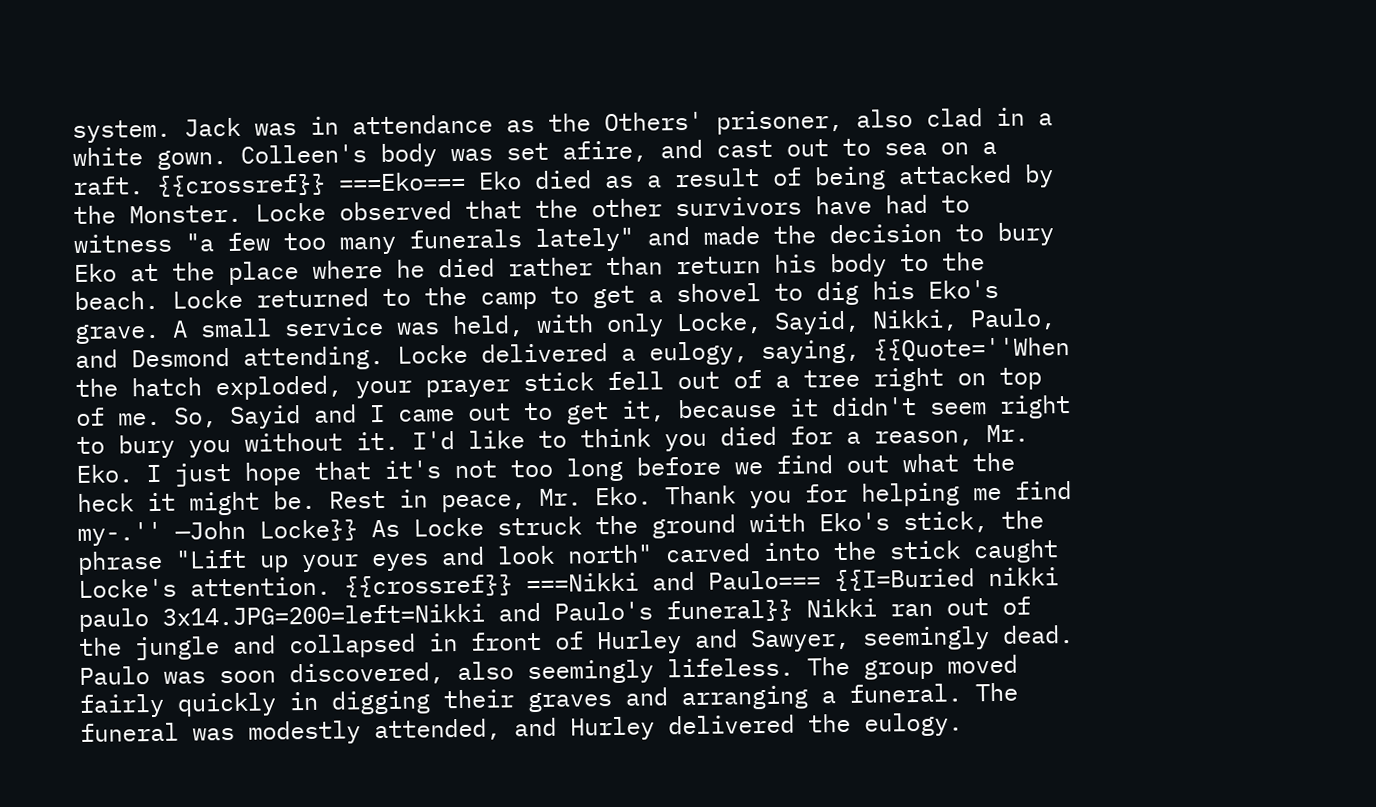system. Jack was in attendance as the Others' prisoner, also clad in a white gown. Colleen's body was set afire, and cast out to sea on a raft. {{crossref}} ===Eko=== Eko died as a result of being attacked by the Monster. Locke observed that the other survivors have had to witness "a few too many funerals lately" and made the decision to bury Eko at the place where he died rather than return his body to the beach. Locke returned to the camp to get a shovel to dig his Eko's grave. A small service was held, with only Locke, Sayid, Nikki, Paulo, and Desmond attending. Locke delivered a eulogy, saying, {{Quote=''When the hatch exploded, your prayer stick fell out of a tree right on top of me. So, Sayid and I came out to get it, because it didn't seem right to bury you without it. I'd like to think you died for a reason, Mr. Eko. I just hope that it's not too long before we find out what the heck it might be. Rest in peace, Mr. Eko. Thank you for helping me find my-.'' —John Locke}} As Locke struck the ground with Eko's stick, the phrase "Lift up your eyes and look north" carved into the stick caught Locke's attention. {{crossref}} ===Nikki and Paulo=== {{I=Buried nikki paulo 3x14.JPG=200=left=Nikki and Paulo's funeral}} Nikki ran out of the jungle and collapsed in front of Hurley and Sawyer, seemingly dead. Paulo was soon discovered, also seemingly lifeless. The group moved fairly quickly in digging their graves and arranging a funeral. The funeral was modestly attended, and Hurley delivered the eulogy.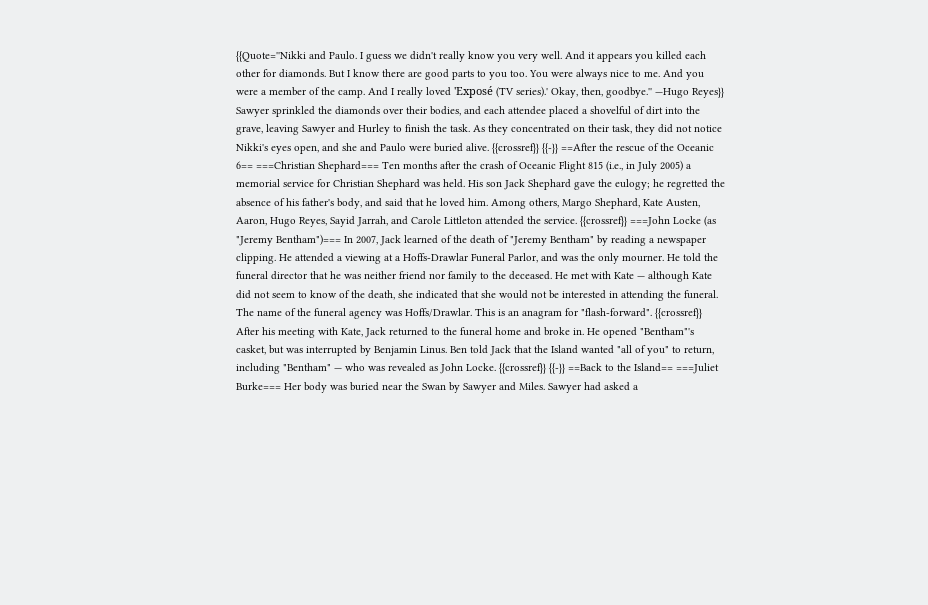{{Quote=''Nikki and Paulo. I guess we didn't really know you very well. And it appears you killed each other for diamonds. But I know there are good parts to you too. You were always nice to me. And you were a member of the camp. And I really loved 'Exposé (TV series).' Okay, then, goodbye.'' —Hugo Reyes}} Sawyer sprinkled the diamonds over their bodies, and each attendee placed a shovelful of dirt into the grave, leaving Sawyer and Hurley to finish the task. As they concentrated on their task, they did not notice Nikki's eyes open, and she and Paulo were buried alive. {{crossref}} {{-}} ==After the rescue of the Oceanic 6== ===Christian Shephard=== Ten months after the crash of Oceanic Flight 815 (i.e., in July 2005) a memorial service for Christian Shephard was held. His son Jack Shephard gave the eulogy; he regretted the absence of his father's body, and said that he loved him. Among others, Margo Shephard, Kate Austen, Aaron, Hugo Reyes, Sayid Jarrah, and Carole Littleton attended the service. {{crossref}} ===John Locke (as "Jeremy Bentham")=== In 2007, Jack learned of the death of "Jeremy Bentham" by reading a newspaper clipping. He attended a viewing at a Hoffs-Drawlar Funeral Parlor, and was the only mourner. He told the funeral director that he was neither friend nor family to the deceased. He met with Kate — although Kate did not seem to know of the death, she indicated that she would not be interested in attending the funeral. The name of the funeral agency was Hoffs/Drawlar. This is an anagram for "flash-forward". {{crossref}} After his meeting with Kate, Jack returned to the funeral home and broke in. He opened "Bentham"'s casket, but was interrupted by Benjamin Linus. Ben told Jack that the Island wanted "all of you" to return, including "Bentham" — who was revealed as John Locke. {{crossref}} {{-}} ==Back to the Island== ===Juliet Burke=== Her body was buried near the Swan by Sawyer and Miles. Sawyer had asked a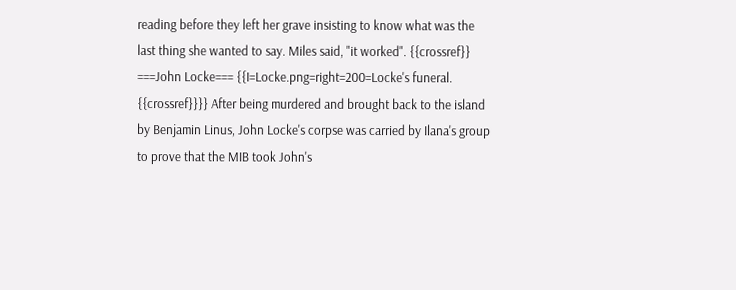reading before they left her grave insisting to know what was the last thing she wanted to say. Miles said, "it worked". {{crossref}} ===John Locke=== {{I=Locke.png=right=200=Locke's funeral. {{crossref}}}} After being murdered and brought back to the island by Benjamin Linus, John Locke's corpse was carried by Ilana's group to prove that the MIB took John's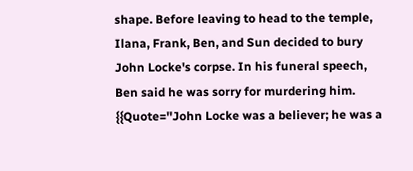shape. Before leaving to head to the temple, Ilana, Frank, Ben, and Sun decided to bury John Locke's corpse. In his funeral speech, Ben said he was sorry for murdering him. {{Quote=''John Locke was a believer; he was a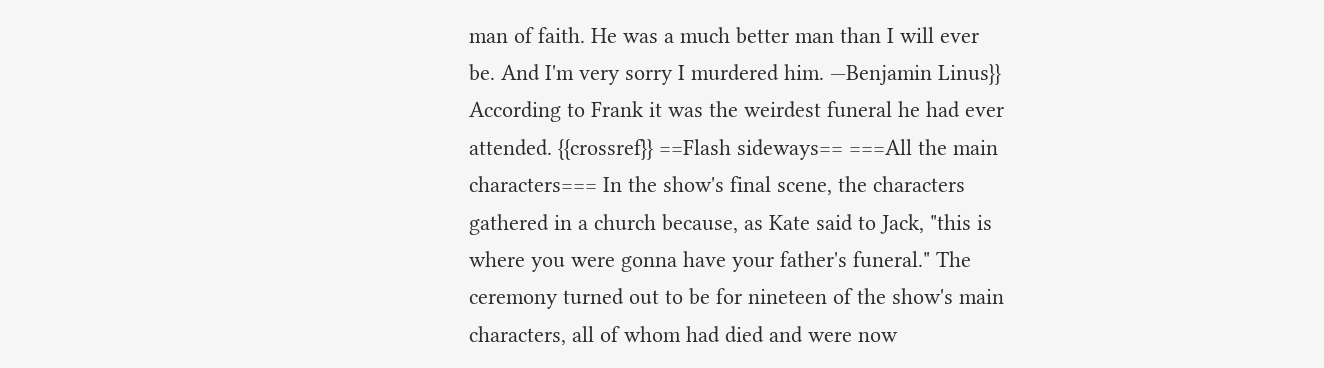man of faith. He was a much better man than I will ever be. And I'm very sorry I murdered him. —Benjamin Linus}} According to Frank it was the weirdest funeral he had ever attended. {{crossref}} ==Flash sideways== ===All the main characters=== In the show's final scene, the characters gathered in a church because, as Kate said to Jack, "this is where you were gonna have your father's funeral." The ceremony turned out to be for nineteen of the show's main characters, all of whom had died and were now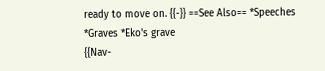ready to move on. {{-}} ==See Also== *Speeches *Graves *Eko's grave
{{Nav-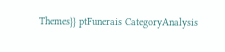Themes}} ptFunerais CategoryAnalysis